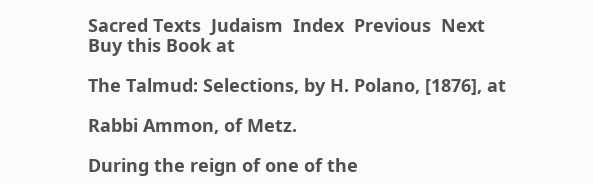Sacred Texts  Judaism  Index  Previous  Next
Buy this Book at

The Talmud: Selections, by H. Polano, [1876], at

Rabbi Ammon, of Metz.

During the reign of one of the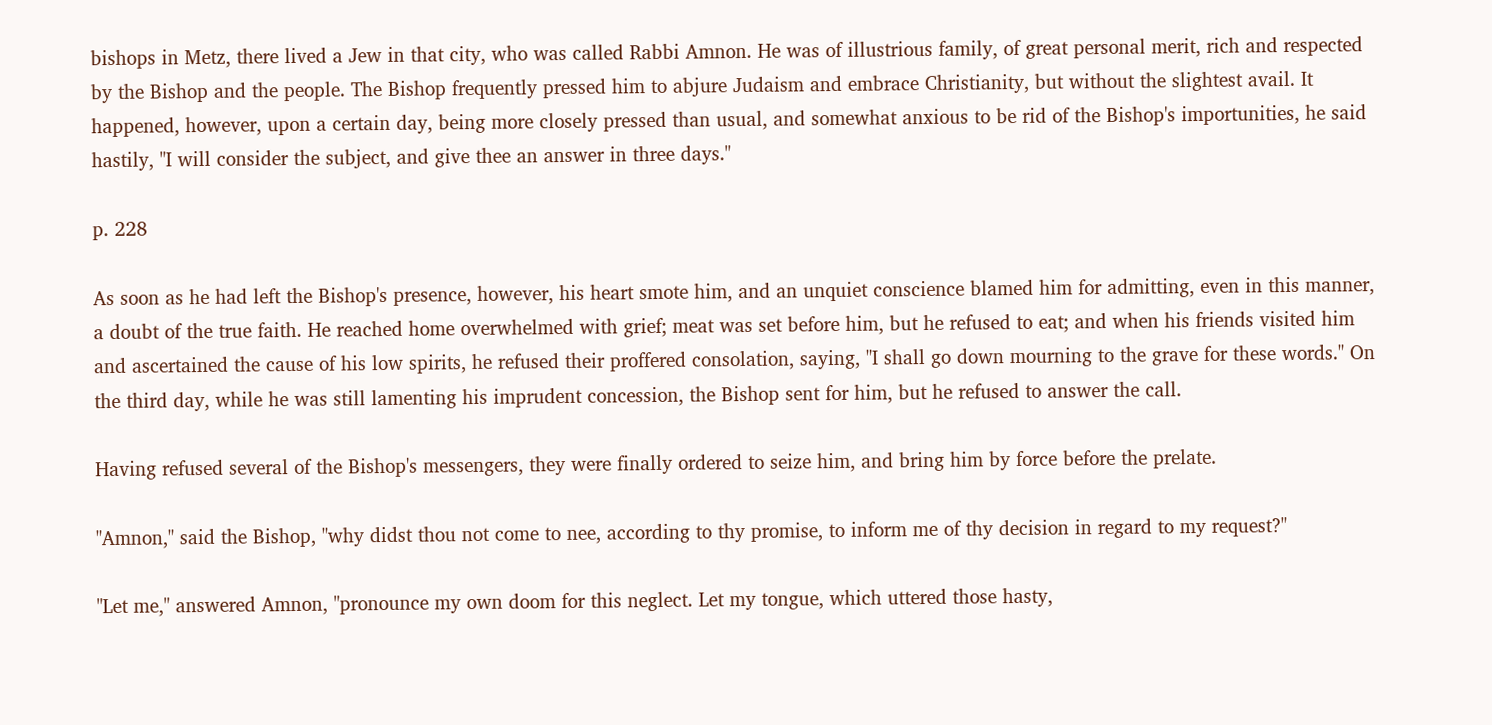bishops in Metz, there lived a Jew in that city, who was called Rabbi Amnon. He was of illustrious family, of great personal merit, rich and respected by the Bishop and the people. The Bishop frequently pressed him to abjure Judaism and embrace Christianity, but without the slightest avail. It happened, however, upon a certain day, being more closely pressed than usual, and somewhat anxious to be rid of the Bishop's importunities, he said hastily, "I will consider the subject, and give thee an answer in three days."

p. 228

As soon as he had left the Bishop's presence, however, his heart smote him, and an unquiet conscience blamed him for admitting, even in this manner, a doubt of the true faith. He reached home overwhelmed with grief; meat was set before him, but he refused to eat; and when his friends visited him and ascertained the cause of his low spirits, he refused their proffered consolation, saying, "I shall go down mourning to the grave for these words." On the third day, while he was still lamenting his imprudent concession, the Bishop sent for him, but he refused to answer the call.

Having refused several of the Bishop's messengers, they were finally ordered to seize him, and bring him by force before the prelate.

"Amnon," said the Bishop, "why didst thou not come to nee, according to thy promise, to inform me of thy decision in regard to my request?"

"Let me," answered Amnon, "pronounce my own doom for this neglect. Let my tongue, which uttered those hasty,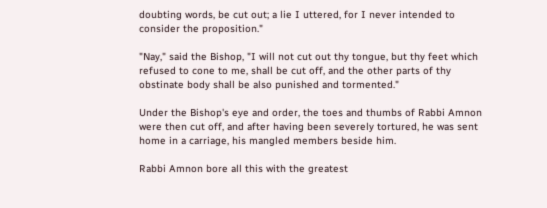doubting words, be cut out; a lie I uttered, for I never intended to consider the proposition."

"Nay," said the Bishop, "I will not cut out thy tongue, but thy feet which refused to cone to me, shall be cut off, and the other parts of thy obstinate body shall be also punished and tormented."

Under the Bishop's eye and order, the toes and thumbs of Rabbi Amnon were then cut off, and after having been severely tortured, he was sent home in a carriage, his mangled members beside him.

Rabbi Amnon bore all this with the greatest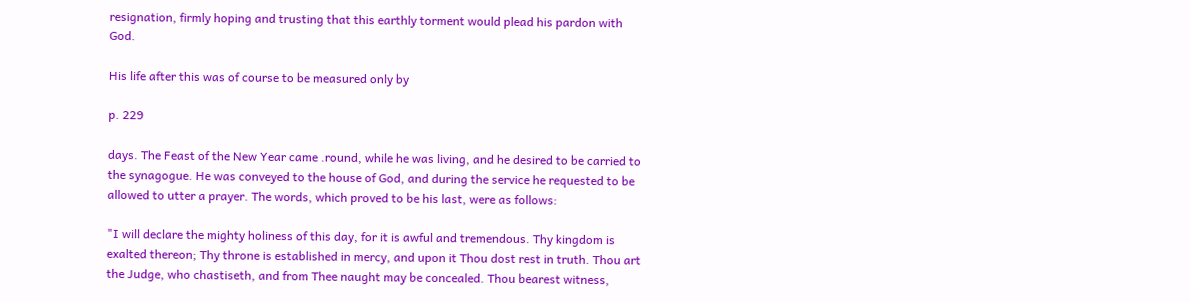resignation, firmly hoping and trusting that this earthly torment would plead his pardon with God.

His life after this was of course to be measured only by

p. 229

days. The Feast of the New Year came .round, while he was living, and he desired to be carried to the synagogue. He was conveyed to the house of God, and during the service he requested to be allowed to utter a prayer. The words, which proved to be his last, were as follows:

"I will declare the mighty holiness of this day, for it is awful and tremendous. Thy kingdom is exalted thereon; Thy throne is established in mercy, and upon it Thou dost rest in truth. Thou art the Judge, who chastiseth, and from Thee naught may be concealed. Thou bearest witness,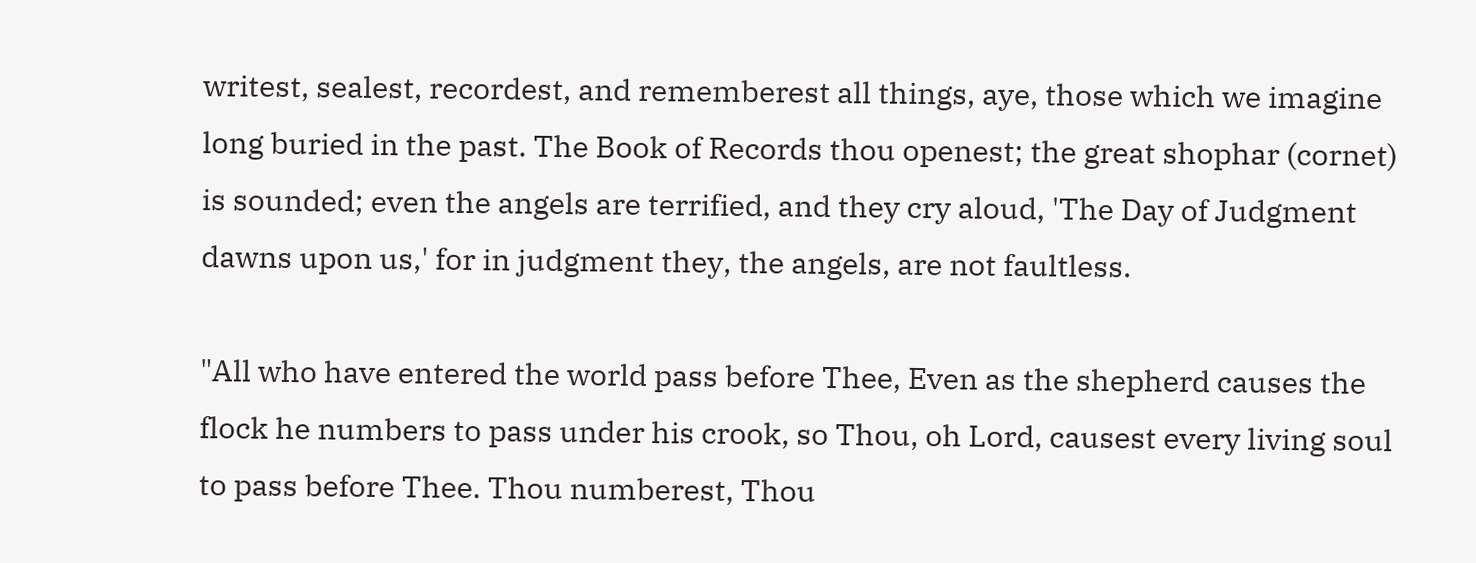writest, sealest, recordest, and rememberest all things, aye, those which we imagine long buried in the past. The Book of Records thou openest; the great shophar (cornet) is sounded; even the angels are terrified, and they cry aloud, 'The Day of Judgment dawns upon us,' for in judgment they, the angels, are not faultless.

"All who have entered the world pass before Thee, Even as the shepherd causes the flock he numbers to pass under his crook, so Thou, oh Lord, causest every living soul to pass before Thee. Thou numberest, Thou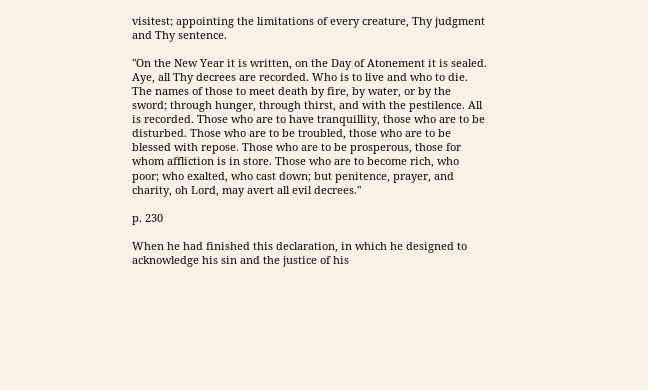visitest; appointing the limitations of every creature, Thy judgment and Thy sentence.

"On the New Year it is written, on the Day of Atonement it is sealed. Aye, all Thy decrees are recorded. Who is to live and who to die. The names of those to meet death by fire, by water, or by the sword; through hunger, through thirst, and with the pestilence. All is recorded. Those who are to have tranquillity, those who are to be disturbed. Those who are to be troubled, those who are to be blessed with repose. Those who are to be prosperous, those for whom affliction is in store. Those who are to become rich, who poor; who exalted, who cast down; but penitence, prayer, and charity, oh Lord, may avert all evil decrees."

p. 230

When he had finished this declaration, in which he designed to acknowledge his sin and the justice of his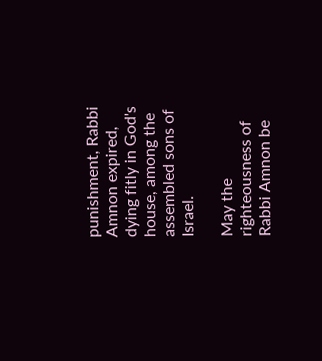punishment, Rabbi Amnon expired, dying fitly in God's house, among the assembled sons of Israel.

May the righteousness of Rabbi Amnon be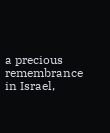a precious remembrance in Israel,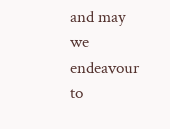and may we endeavour to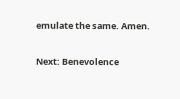emulate the same. Amen.

Next: Benevolence